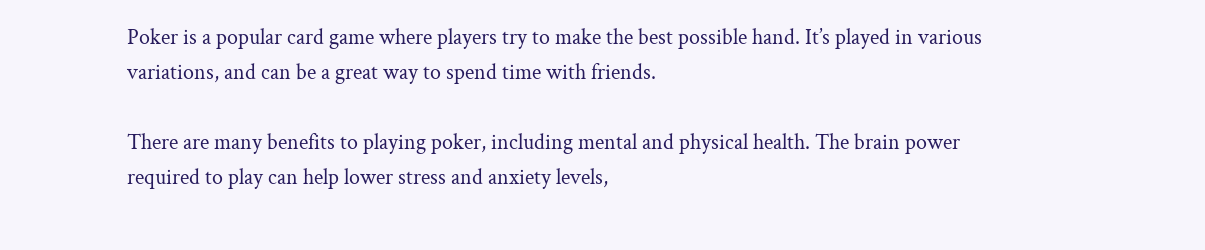Poker is a popular card game where players try to make the best possible hand. It’s played in various variations, and can be a great way to spend time with friends.

There are many benefits to playing poker, including mental and physical health. The brain power required to play can help lower stress and anxiety levels,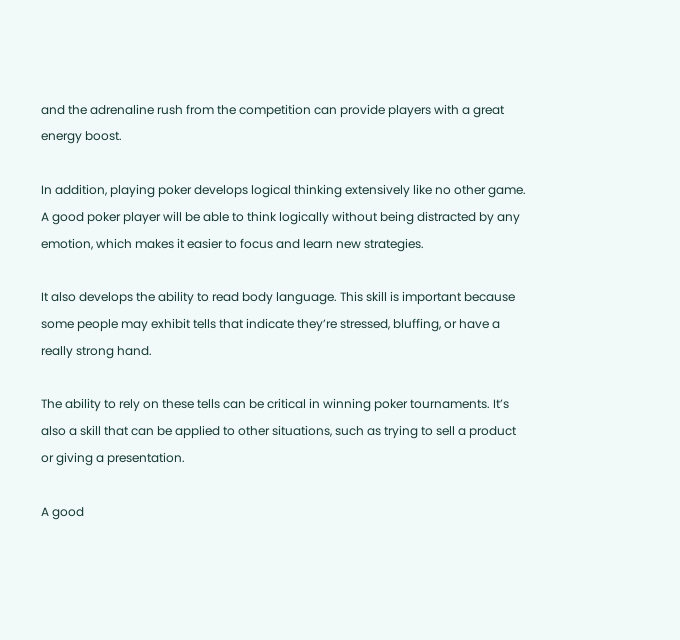and the adrenaline rush from the competition can provide players with a great energy boost.

In addition, playing poker develops logical thinking extensively like no other game. A good poker player will be able to think logically without being distracted by any emotion, which makes it easier to focus and learn new strategies.

It also develops the ability to read body language. This skill is important because some people may exhibit tells that indicate they’re stressed, bluffing, or have a really strong hand.

The ability to rely on these tells can be critical in winning poker tournaments. It’s also a skill that can be applied to other situations, such as trying to sell a product or giving a presentation.

A good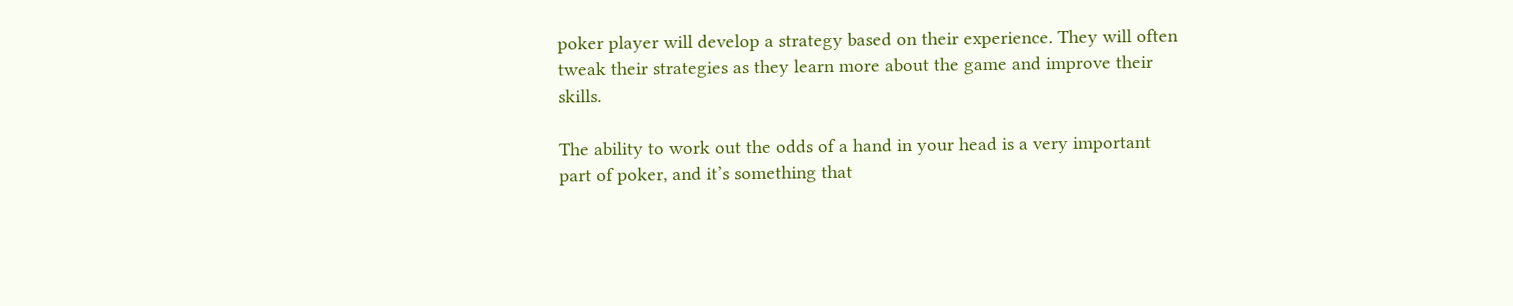poker player will develop a strategy based on their experience. They will often tweak their strategies as they learn more about the game and improve their skills.

The ability to work out the odds of a hand in your head is a very important part of poker, and it’s something that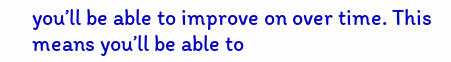you’ll be able to improve on over time. This means you’ll be able to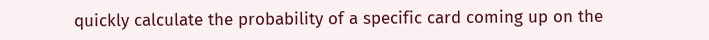quickly calculate the probability of a specific card coming up on the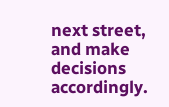next street, and make decisions accordingly.